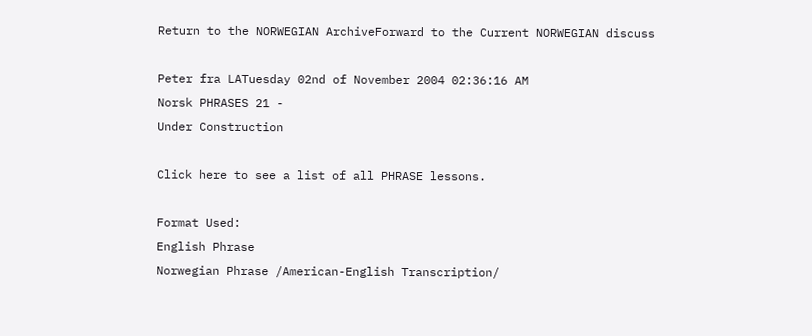Return to the NORWEGIAN ArchiveForward to the Current NORWEGIAN discuss

Peter fra LATuesday 02nd of November 2004 02:36:16 AM
Norsk PHRASES 21 -
Under Construction

Click here to see a list of all PHRASE lessons.

Format Used:
English Phrase
Norwegian Phrase /American-English Transcription/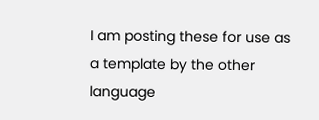I am posting these for use as a template by the other language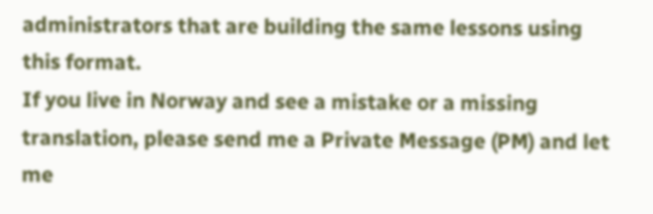administrators that are building the same lessons using this format.
If you live in Norway and see a mistake or a missing translation, please send me a Private Message (PM) and let me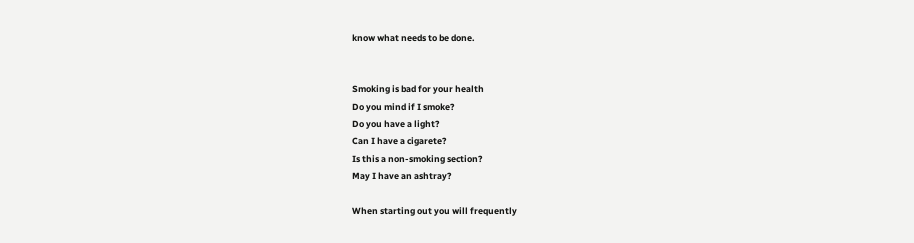know what needs to be done.


Smoking is bad for your health
Do you mind if I smoke?
Do you have a light?
Can I have a cigarete?
Is this a non-smoking section?
May I have an ashtray?

When starting out you will frequently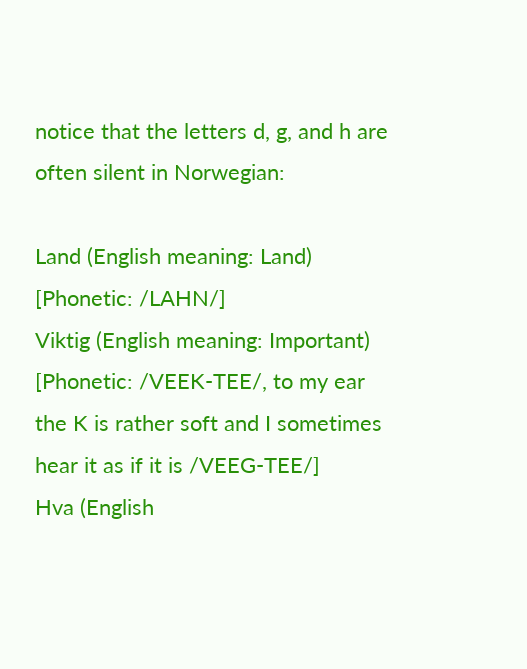notice that the letters d, g, and h are often silent in Norwegian:

Land (English meaning: Land) [Phonetic: /LAHN/]
Viktig (English meaning: Important) [Phonetic: /VEEK-TEE/, to my ear the K is rather soft and I sometimes hear it as if it is /VEEG-TEE/]
Hva (English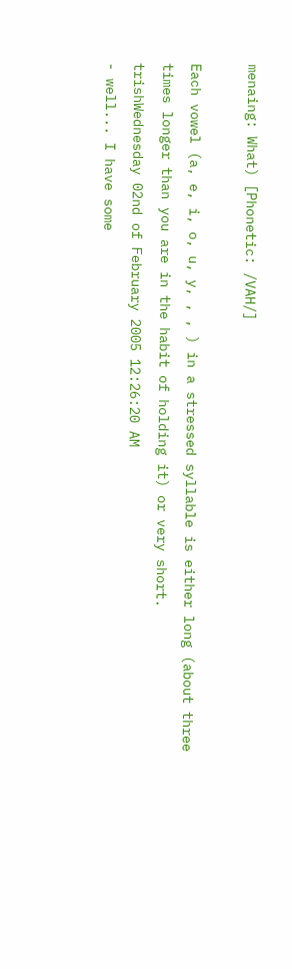menaing: What) [Phonetic: /VAH/]

Each vowel (a, e, i, o, u, y, , , ) in a stressed syllable is either long (about three times longer than you are in the habit of holding it) or very short.
trishWednesday 02nd of February 2005 12:26:20 AM
- well... I have some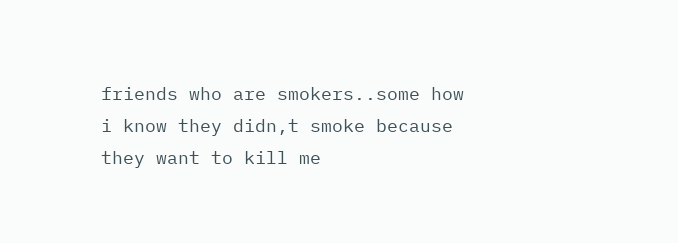friends who are smokers..some how i know they didn,t smoke because they want to kill me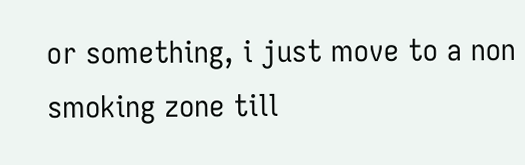or something, i just move to a non smoking zone till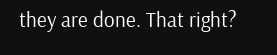they are done. That right?